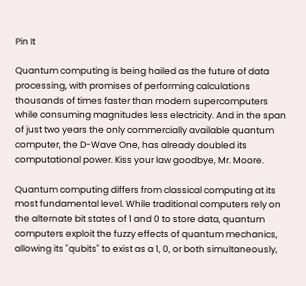Pin It

Quantum computing is being hailed as the future of data processing, with promises of performing calculations thousands of times faster than modern supercomputers while consuming magnitudes less electricity. And in the span of just two years the only commercially available quantum computer, the D-Wave One, has already doubled its computational power. Kiss your law goodbye, Mr. Moore.

Quantum computing differs from classical computing at its most fundamental level. While traditional computers rely on the alternate bit states of 1 and 0 to store data, quantum computers exploit the fuzzy effects of quantum mechanics, allowing its "qubits" to exist as a 1, 0, or both simultaneously,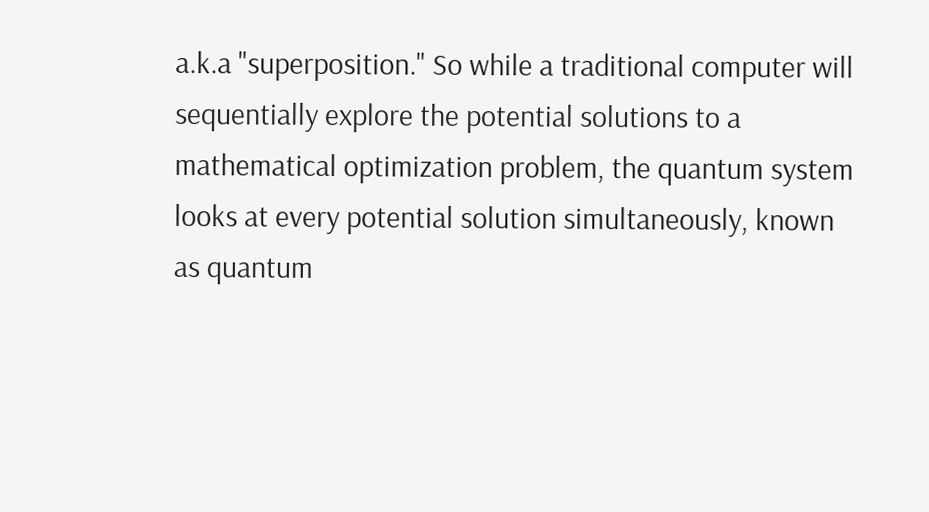a.k.a "superposition." So while a traditional computer will sequentially explore the potential solutions to a mathematical optimization problem, the quantum system looks at every potential solution simultaneously, known as quantum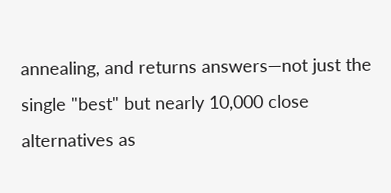annealing, and returns answers—not just the single "best" but nearly 10,000 close alternatives as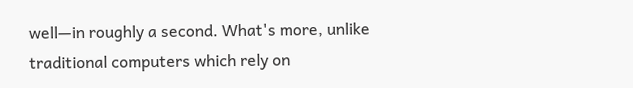well—in roughly a second. What's more, unlike traditional computers which rely on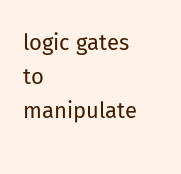logic gates to manipulate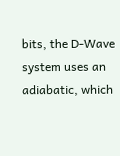bits, the D-Wave system uses an adiabatic, which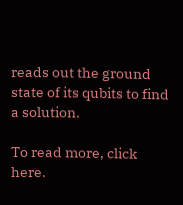reads out the ground state of its qubits to find a solution.

To read more, click here.